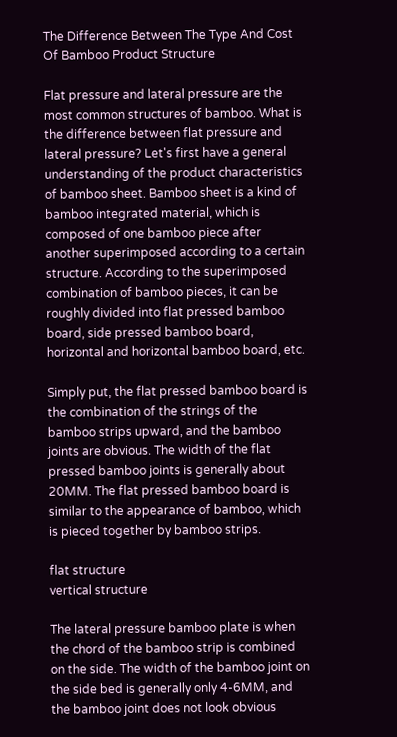The Difference Between The Type And Cost Of Bamboo Product Structure

Flat pressure and lateral pressure are the most common structures of bamboo. What is the difference between flat pressure and lateral pressure? Let's first have a general understanding of the product characteristics of bamboo sheet. Bamboo sheet is a kind of bamboo integrated material, which is composed of one bamboo piece after another superimposed according to a certain structure. According to the superimposed combination of bamboo pieces, it can be roughly divided into flat pressed bamboo board, side pressed bamboo board, horizontal and horizontal bamboo board, etc.

Simply put, the flat pressed bamboo board is the combination of the strings of the bamboo strips upward, and the bamboo joints are obvious. The width of the flat pressed bamboo joints is generally about 20MM. The flat pressed bamboo board is similar to the appearance of bamboo, which is pieced together by bamboo strips.

flat structure
vertical structure

The lateral pressure bamboo plate is when the chord of the bamboo strip is combined on the side. The width of the bamboo joint on the side bed is generally only 4-6MM, and the bamboo joint does not look obvious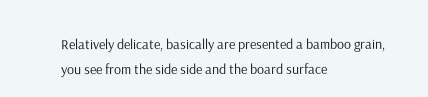Relatively delicate, basically are presented a bamboo grain, you see from the side side and the board surface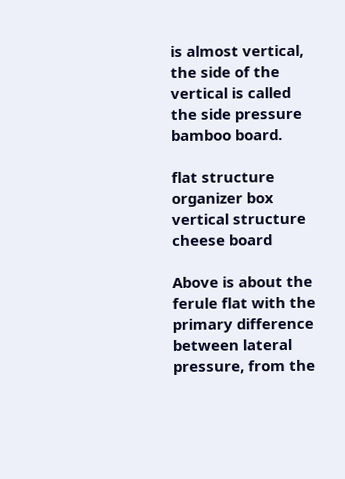is almost vertical, the side of the vertical is called the side pressure bamboo board.

flat structure organizer box
vertical structure cheese board

Above is about the ferule flat with the primary difference between lateral pressure, from the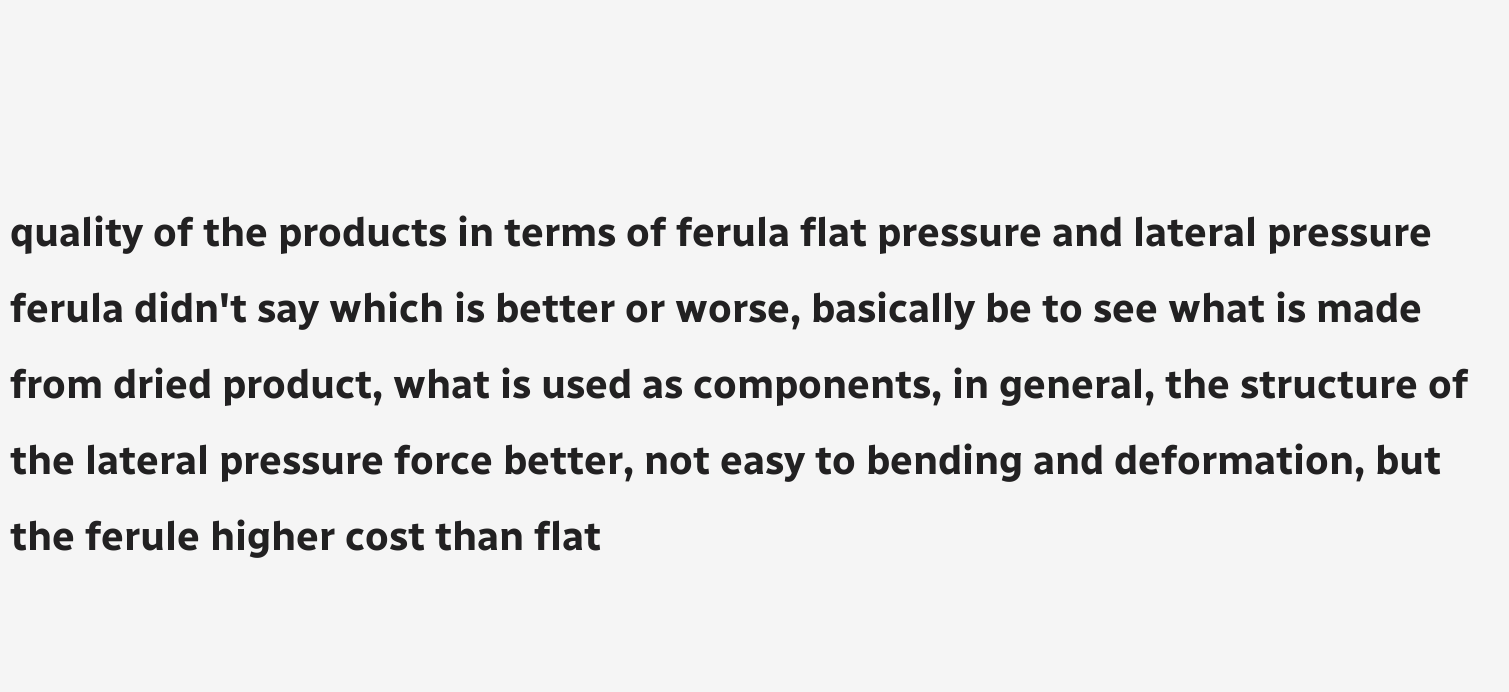quality of the products in terms of ferula flat pressure and lateral pressure ferula didn't say which is better or worse, basically be to see what is made from dried product, what is used as components, in general, the structure of the lateral pressure force better, not easy to bending and deformation, but the ferule higher cost than flat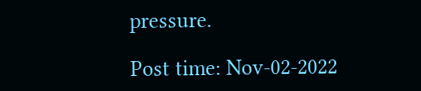pressure.

Post time: Nov-02-2022